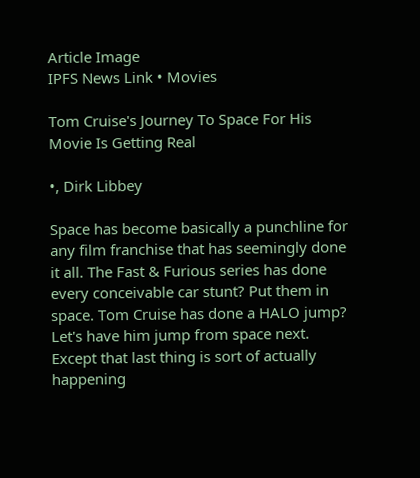Article Image
IPFS News Link • Movies

Tom Cruise's Journey To Space For His Movie Is Getting Real

•, Dirk Libbey

Space has become basically a punchline for any film franchise that has seemingly done it all. The Fast & Furious series has done every conceivable car stunt? Put them in space. Tom Cruise has done a HALO jump? Let's have him jump from space next. Except that last thing is sort of actually happening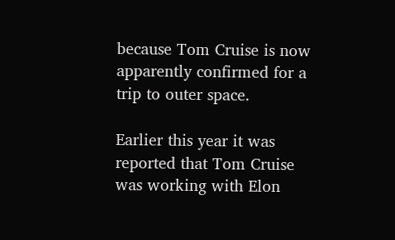because Tom Cruise is now apparently confirmed for a trip to outer space.

Earlier this year it was reported that Tom Cruise was working with Elon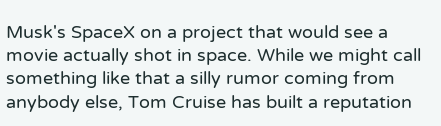Musk's SpaceX on a project that would see a movie actually shot in space. While we might call something like that a silly rumor coming from anybody else, Tom Cruise has built a reputation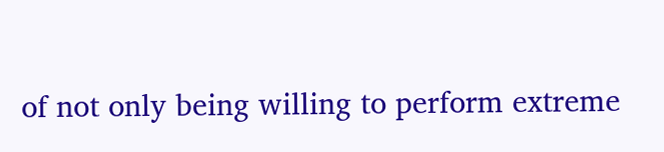of not only being willing to perform extreme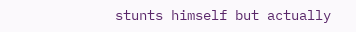stunts himself but actually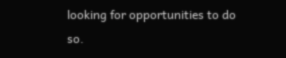looking for opportunities to do so.